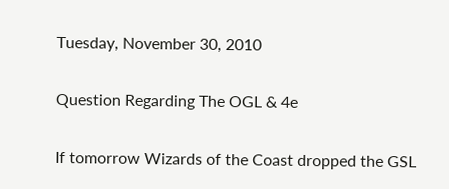Tuesday, November 30, 2010

Question Regarding The OGL & 4e

If tomorrow Wizards of the Coast dropped the GSL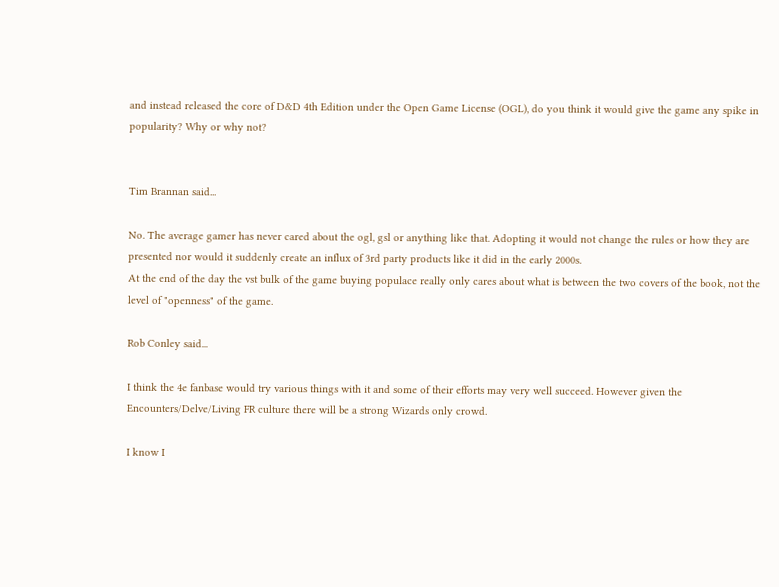and instead released the core of D&D 4th Edition under the Open Game License (OGL), do you think it would give the game any spike in popularity? Why or why not?


Tim Brannan said...

No. The average gamer has never cared about the ogl, gsl or anything like that. Adopting it would not change the rules or how they are presented nor would it suddenly create an influx of 3rd party products like it did in the early 2000s.
At the end of the day the vst bulk of the game buying populace really only cares about what is between the two covers of the book, not the level of "openness" of the game.

Rob Conley said...

I think the 4e fanbase would try various things with it and some of their efforts may very well succeed. However given the Encounters/Delve/Living FR culture there will be a strong Wizards only crowd.

I know I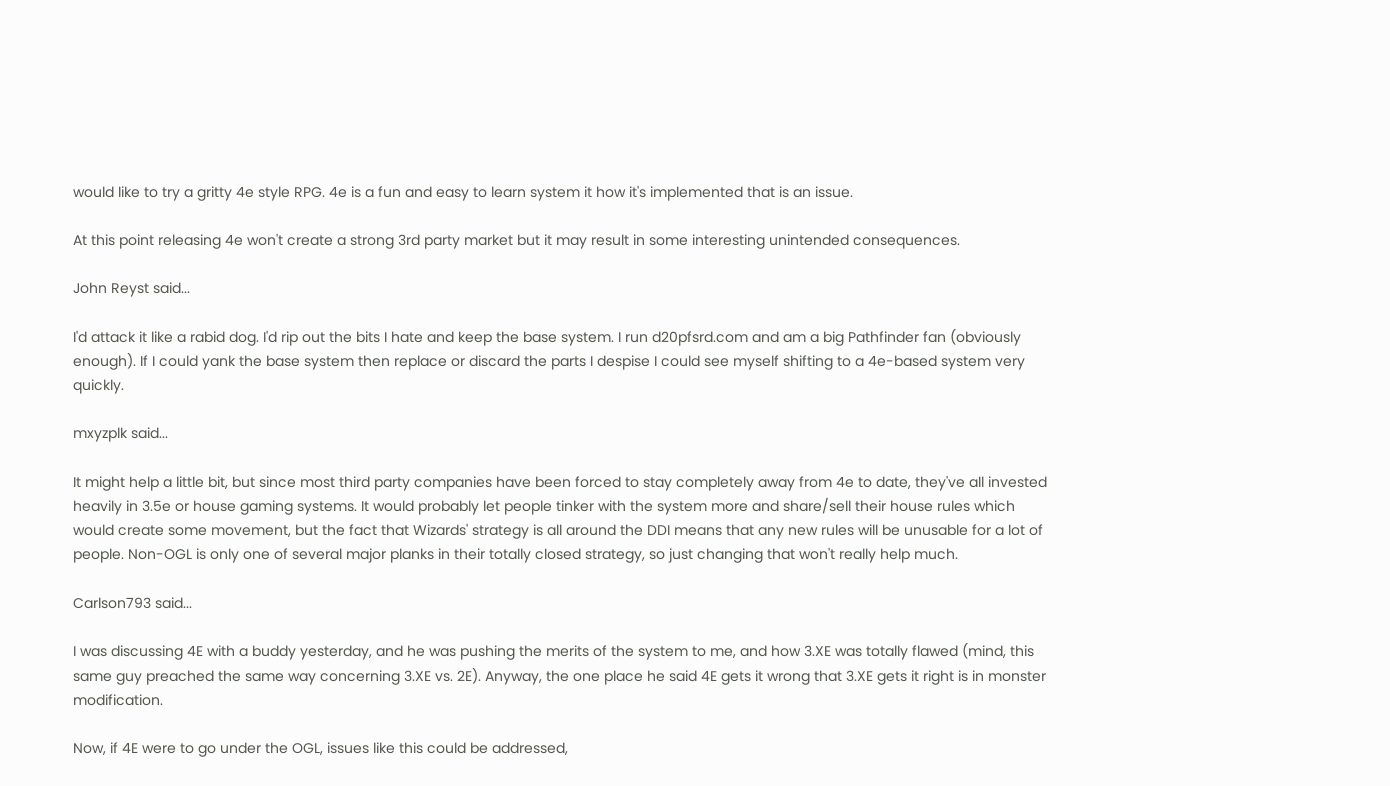would like to try a gritty 4e style RPG. 4e is a fun and easy to learn system it how it's implemented that is an issue.

At this point releasing 4e won't create a strong 3rd party market but it may result in some interesting unintended consequences.

John Reyst said...

I'd attack it like a rabid dog. I'd rip out the bits I hate and keep the base system. I run d20pfsrd.com and am a big Pathfinder fan (obviously enough). If I could yank the base system then replace or discard the parts I despise I could see myself shifting to a 4e-based system very quickly.

mxyzplk said...

It might help a little bit, but since most third party companies have been forced to stay completely away from 4e to date, they've all invested heavily in 3.5e or house gaming systems. It would probably let people tinker with the system more and share/sell their house rules which would create some movement, but the fact that Wizards' strategy is all around the DDI means that any new rules will be unusable for a lot of people. Non-OGL is only one of several major planks in their totally closed strategy, so just changing that won't really help much.

Carlson793 said...

I was discussing 4E with a buddy yesterday, and he was pushing the merits of the system to me, and how 3.XE was totally flawed (mind, this same guy preached the same way concerning 3.XE vs. 2E). Anyway, the one place he said 4E gets it wrong that 3.XE gets it right is in monster modification.

Now, if 4E were to go under the OGL, issues like this could be addressed,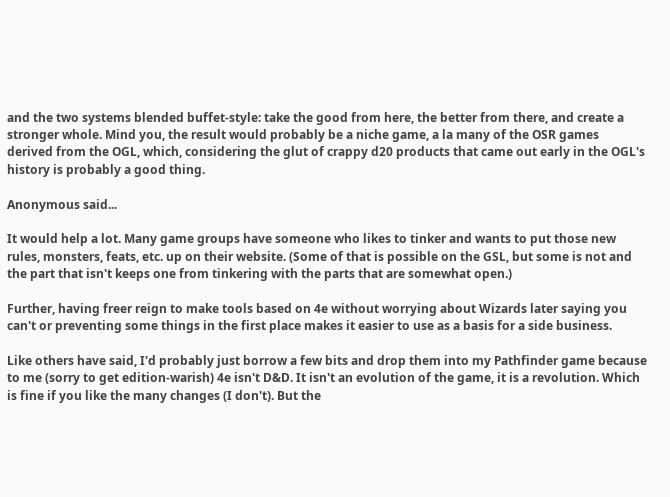and the two systems blended buffet-style: take the good from here, the better from there, and create a stronger whole. Mind you, the result would probably be a niche game, a la many of the OSR games derived from the OGL, which, considering the glut of crappy d20 products that came out early in the OGL's history is probably a good thing.

Anonymous said...

It would help a lot. Many game groups have someone who likes to tinker and wants to put those new rules, monsters, feats, etc. up on their website. (Some of that is possible on the GSL, but some is not and the part that isn't keeps one from tinkering with the parts that are somewhat open.)

Further, having freer reign to make tools based on 4e without worrying about Wizards later saying you can't or preventing some things in the first place makes it easier to use as a basis for a side business.

Like others have said, I'd probably just borrow a few bits and drop them into my Pathfinder game because to me (sorry to get edition-warish) 4e isn't D&D. It isn't an evolution of the game, it is a revolution. Which is fine if you like the many changes (I don't). But the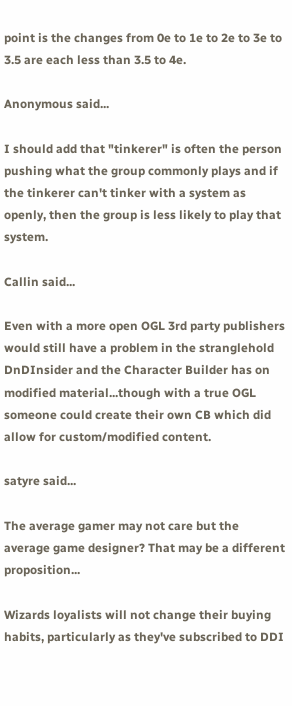point is the changes from 0e to 1e to 2e to 3e to 3.5 are each less than 3.5 to 4e.

Anonymous said...

I should add that "tinkerer" is often the person pushing what the group commonly plays and if the tinkerer can't tinker with a system as openly, then the group is less likely to play that system.

Callin said...

Even with a more open OGL 3rd party publishers would still have a problem in the stranglehold DnDInsider and the Character Builder has on modified material...though with a true OGL someone could create their own CB which did allow for custom/modified content.

satyre said...

The average gamer may not care but the average game designer? That may be a different proposition...

Wizards loyalists will not change their buying habits, particularly as they've subscribed to DDI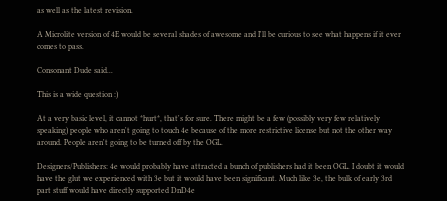as well as the latest revision.

A Microlite version of 4E would be several shades of awesome and I'll be curious to see what happens if it ever comes to pass.

Consonant Dude said...

This is a wide question :)

At a very basic level, it cannot *hurt*, that's for sure. There might be a few (possibly very few relatively speaking) people who aren't going to touch 4e because of the more restrictive license but not the other way around. People aren't going to be turned off by the OGL.

Designers/Publishers: 4e would probably have attracted a bunch of publishers had it been OGL. I doubt it would have the glut we experienced with 3e but it would have been significant. Much like 3e, the bulk of early 3rd part stuff would have directly supported DnD4e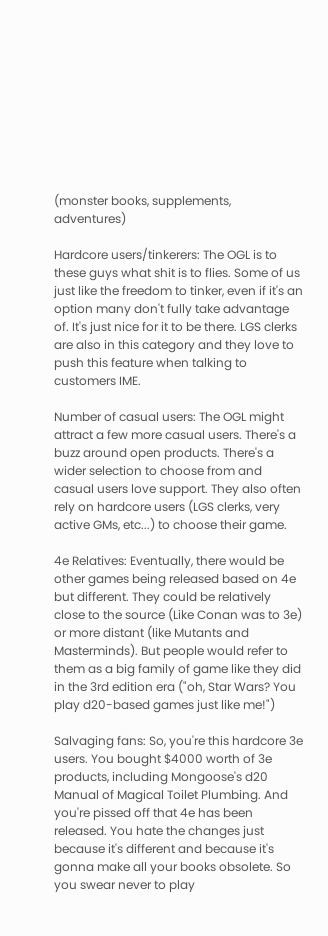(monster books, supplements, adventures)

Hardcore users/tinkerers: The OGL is to these guys what shit is to flies. Some of us just like the freedom to tinker, even if it's an option many don't fully take advantage of. It's just nice for it to be there. LGS clerks are also in this category and they love to push this feature when talking to customers IME.

Number of casual users: The OGL might attract a few more casual users. There's a buzz around open products. There's a wider selection to choose from and casual users love support. They also often rely on hardcore users (LGS clerks, very active GMs, etc...) to choose their game.

4e Relatives: Eventually, there would be other games being released based on 4e but different. They could be relatively close to the source (Like Conan was to 3e) or more distant (like Mutants and Masterminds). But people would refer to them as a big family of game like they did in the 3rd edition era ("oh, Star Wars? You play d20-based games just like me!")

Salvaging fans: So, you're this hardcore 3e users. You bought $4000 worth of 3e products, including Mongoose's d20 Manual of Magical Toilet Plumbing. And you're pissed off that 4e has been released. You hate the changes just because it's different and because it's gonna make all your books obsolete. So you swear never to play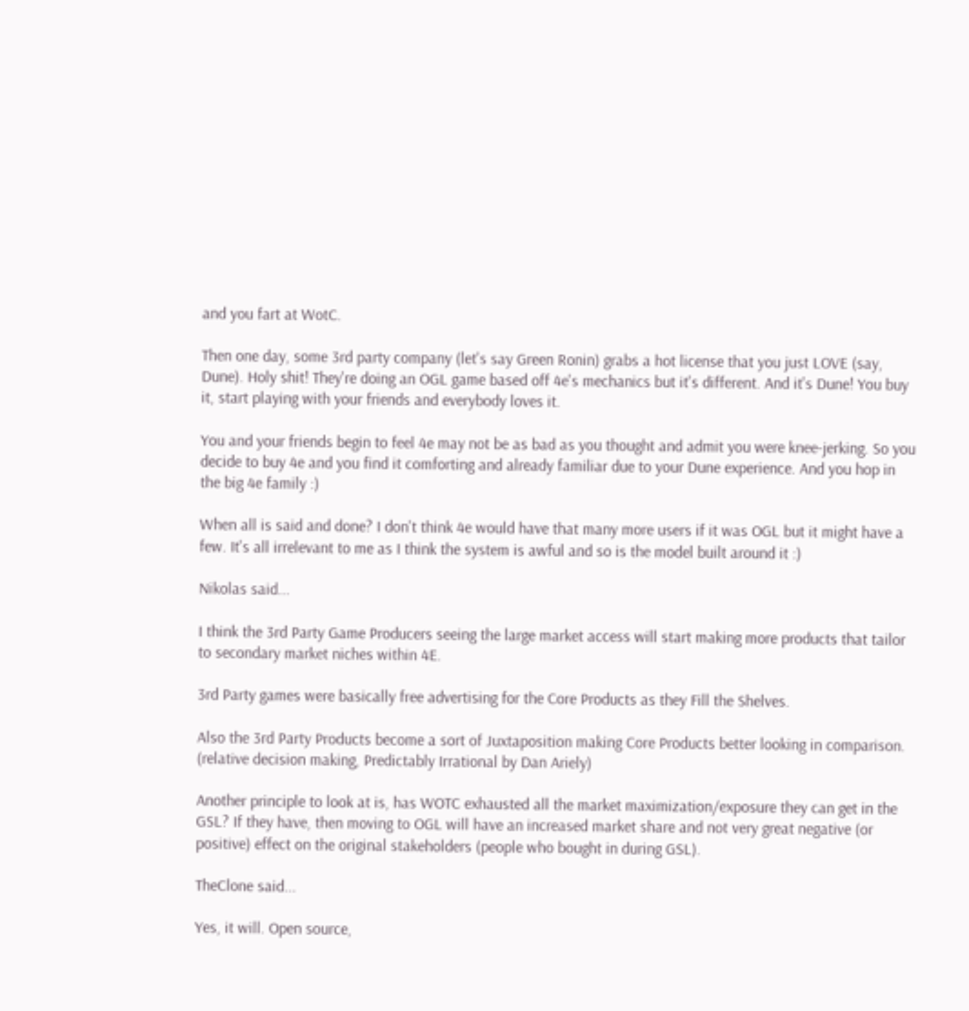and you fart at WotC.

Then one day, some 3rd party company (let's say Green Ronin) grabs a hot license that you just LOVE (say, Dune). Holy shit! They're doing an OGL game based off 4e's mechanics but it's different. And it's Dune! You buy it, start playing with your friends and everybody loves it.

You and your friends begin to feel 4e may not be as bad as you thought and admit you were knee-jerking. So you decide to buy 4e and you find it comforting and already familiar due to your Dune experience. And you hop in the big 4e family :)

When all is said and done? I don't think 4e would have that many more users if it was OGL but it might have a few. It's all irrelevant to me as I think the system is awful and so is the model built around it :)

Nikolas said...

I think the 3rd Party Game Producers seeing the large market access will start making more products that tailor to secondary market niches within 4E.

3rd Party games were basically free advertising for the Core Products as they Fill the Shelves.

Also the 3rd Party Products become a sort of Juxtaposition making Core Products better looking in comparison. (relative decision making, Predictably Irrational by Dan Ariely)

Another principle to look at is, has WOTC exhausted all the market maximization/exposure they can get in the GSL? If they have, then moving to OGL will have an increased market share and not very great negative (or positive) effect on the original stakeholders (people who bought in during GSL).

TheClone said...

Yes, it will. Open source,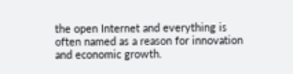the open Internet and everything is often named as a reason for innovation and economic growth.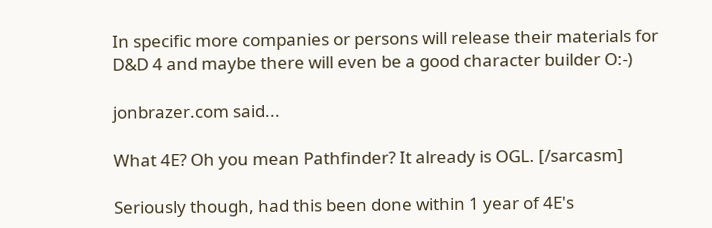In specific more companies or persons will release their materials for D&D 4 and maybe there will even be a good character builder O:-)

jonbrazer.com said...

What 4E? Oh you mean Pathfinder? It already is OGL. [/sarcasm]

Seriously though, had this been done within 1 year of 4E's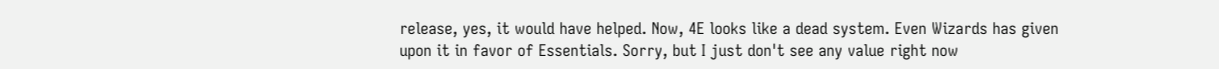release, yes, it would have helped. Now, 4E looks like a dead system. Even Wizards has given upon it in favor of Essentials. Sorry, but I just don't see any value right now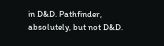in D&D. Pathfinder, absolutely, but not D&D.